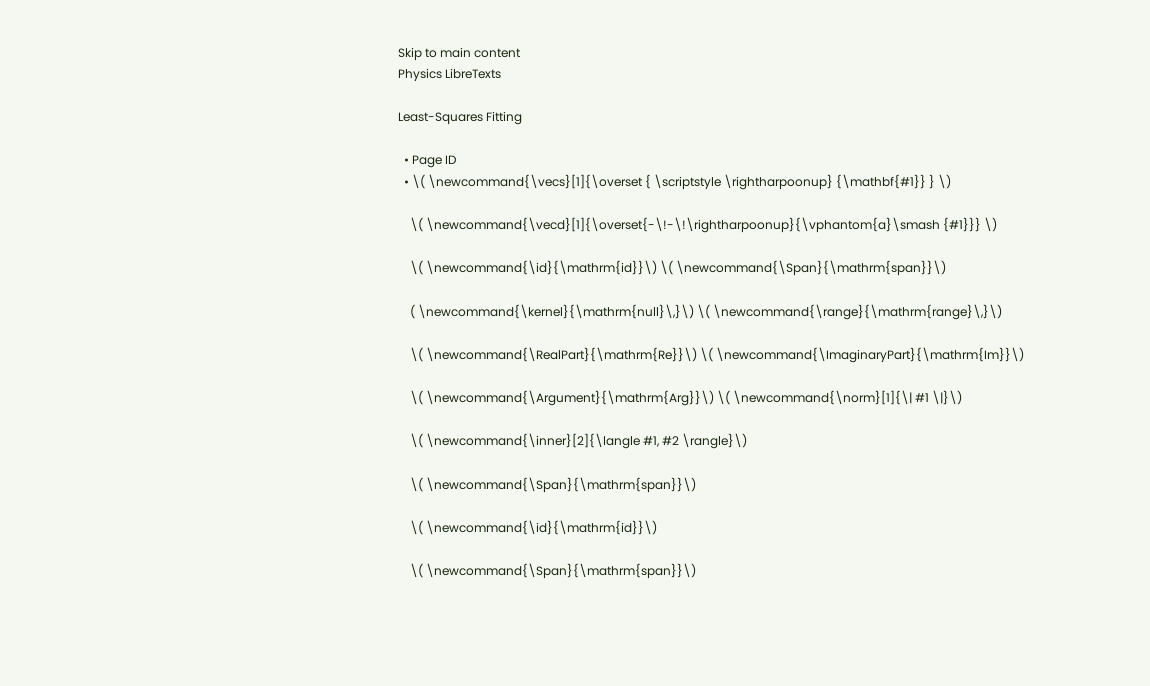Skip to main content
Physics LibreTexts

Least-Squares Fitting

  • Page ID
  • \( \newcommand{\vecs}[1]{\overset { \scriptstyle \rightharpoonup} {\mathbf{#1}} } \)

    \( \newcommand{\vecd}[1]{\overset{-\!-\!\rightharpoonup}{\vphantom{a}\smash {#1}}} \)

    \( \newcommand{\id}{\mathrm{id}}\) \( \newcommand{\Span}{\mathrm{span}}\)

    ( \newcommand{\kernel}{\mathrm{null}\,}\) \( \newcommand{\range}{\mathrm{range}\,}\)

    \( \newcommand{\RealPart}{\mathrm{Re}}\) \( \newcommand{\ImaginaryPart}{\mathrm{Im}}\)

    \( \newcommand{\Argument}{\mathrm{Arg}}\) \( \newcommand{\norm}[1]{\| #1 \|}\)

    \( \newcommand{\inner}[2]{\langle #1, #2 \rangle}\)

    \( \newcommand{\Span}{\mathrm{span}}\)

    \( \newcommand{\id}{\mathrm{id}}\)

    \( \newcommand{\Span}{\mathrm{span}}\)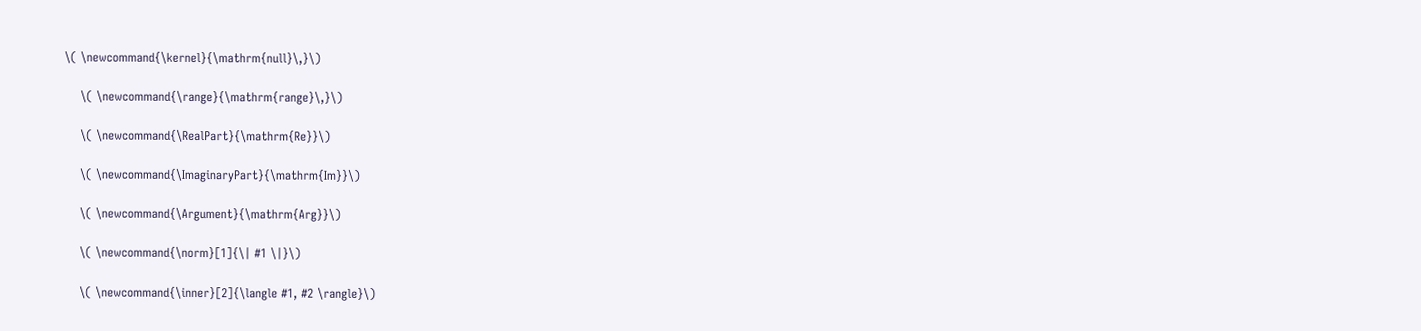\( \newcommand{\kernel}{\mathrm{null}\,}\)

    \( \newcommand{\range}{\mathrm{range}\,}\)

    \( \newcommand{\RealPart}{\mathrm{Re}}\)

    \( \newcommand{\ImaginaryPart}{\mathrm{Im}}\)

    \( \newcommand{\Argument}{\mathrm{Arg}}\)

    \( \newcommand{\norm}[1]{\| #1 \|}\)

    \( \newcommand{\inner}[2]{\langle #1, #2 \rangle}\)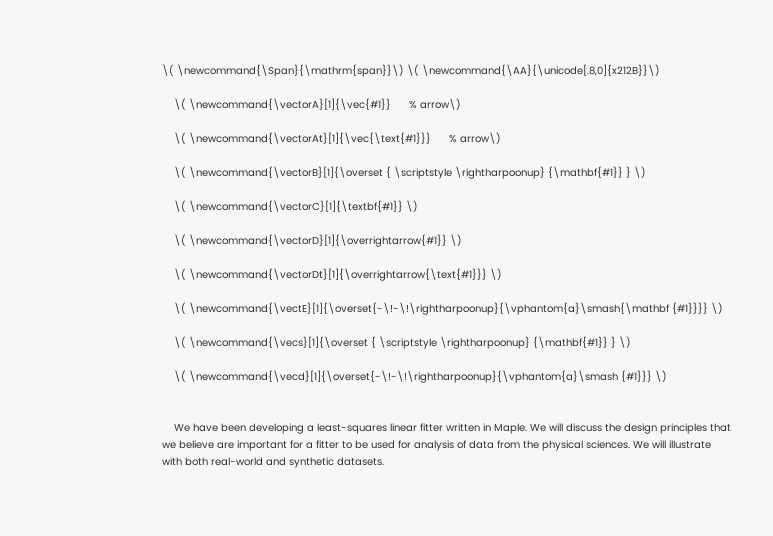\( \newcommand{\Span}{\mathrm{span}}\) \( \newcommand{\AA}{\unicode[.8,0]{x212B}}\)

    \( \newcommand{\vectorA}[1]{\vec{#1}}      % arrow\)

    \( \newcommand{\vectorAt}[1]{\vec{\text{#1}}}      % arrow\)

    \( \newcommand{\vectorB}[1]{\overset { \scriptstyle \rightharpoonup} {\mathbf{#1}} } \)

    \( \newcommand{\vectorC}[1]{\textbf{#1}} \)

    \( \newcommand{\vectorD}[1]{\overrightarrow{#1}} \)

    \( \newcommand{\vectorDt}[1]{\overrightarrow{\text{#1}}} \)

    \( \newcommand{\vectE}[1]{\overset{-\!-\!\rightharpoonup}{\vphantom{a}\smash{\mathbf {#1}}}} \)

    \( \newcommand{\vecs}[1]{\overset { \scriptstyle \rightharpoonup} {\mathbf{#1}} } \)

    \( \newcommand{\vecd}[1]{\overset{-\!-\!\rightharpoonup}{\vphantom{a}\smash {#1}}} \)


    We have been developing a least-squares linear fitter written in Maple. We will discuss the design principles that we believe are important for a fitter to be used for analysis of data from the physical sciences. We will illustrate with both real-world and synthetic datasets.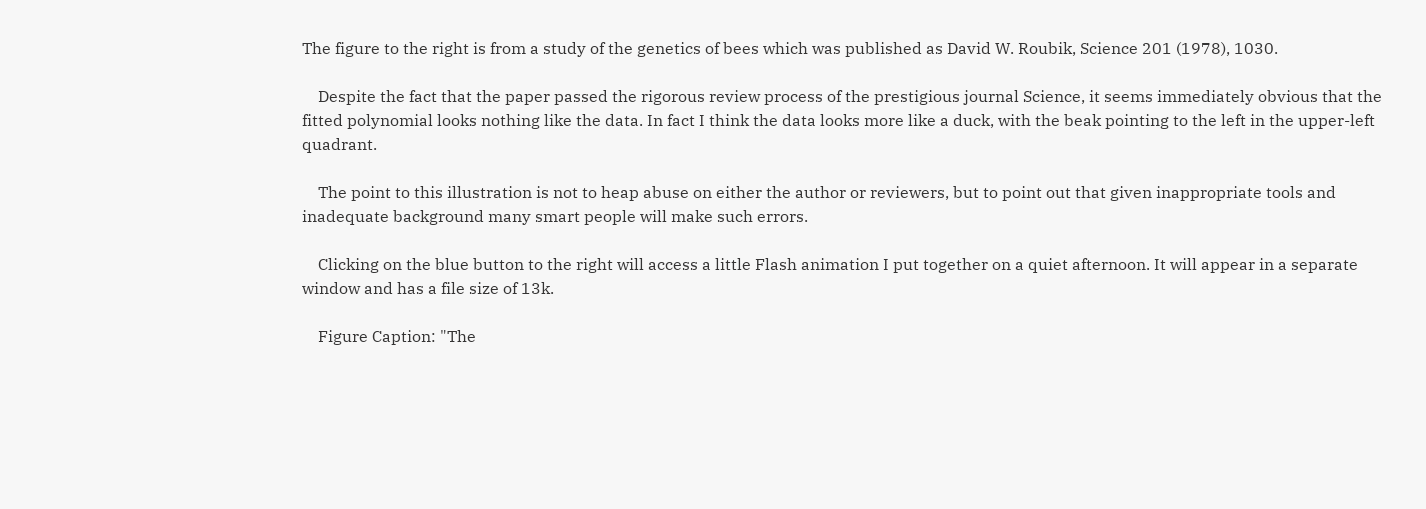The figure to the right is from a study of the genetics of bees which was published as David W. Roubik, Science 201 (1978), 1030.

    Despite the fact that the paper passed the rigorous review process of the prestigious journal Science, it seems immediately obvious that the fitted polynomial looks nothing like the data. In fact I think the data looks more like a duck, with the beak pointing to the left in the upper-left quadrant.

    The point to this illustration is not to heap abuse on either the author or reviewers, but to point out that given inappropriate tools and inadequate background many smart people will make such errors.

    Clicking on the blue button to the right will access a little Flash animation I put together on a quiet afternoon. It will appear in a separate window and has a file size of 13k.

    Figure Caption: "The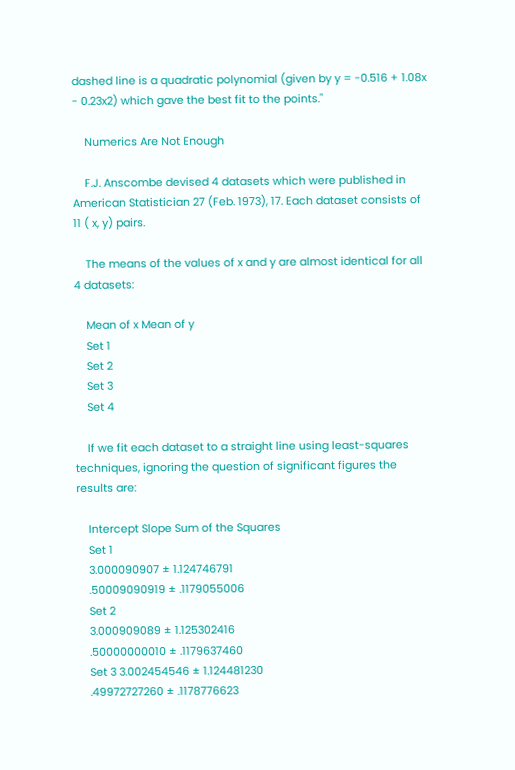dashed line is a quadratic polynomial (given by y = -0.516 + 1.08x - 0.23x2) which gave the best fit to the points."

    Numerics Are Not Enough

    F.J. Anscombe devised 4 datasets which were published in American Statistician 27 (Feb. 1973), 17. Each dataset consists of 11 ( x, y) pairs.

    The means of the values of x and y are almost identical for all 4 datasets:

    Mean of x Mean of y
    Set 1
    Set 2
    Set 3
    Set 4

    If we fit each dataset to a straight line using least-squares techniques, ignoring the question of significant figures the results are:

    Intercept Slope Sum of the Squares
    Set 1
    3.000090907 ± 1.124746791
    .50009090919 ± .1179055006
    Set 2
    3.000909089 ± 1.125302416
    .50000000010 ± .1179637460
    Set 3 3.002454546 ± 1.124481230
    .49972727260 ± .1178776623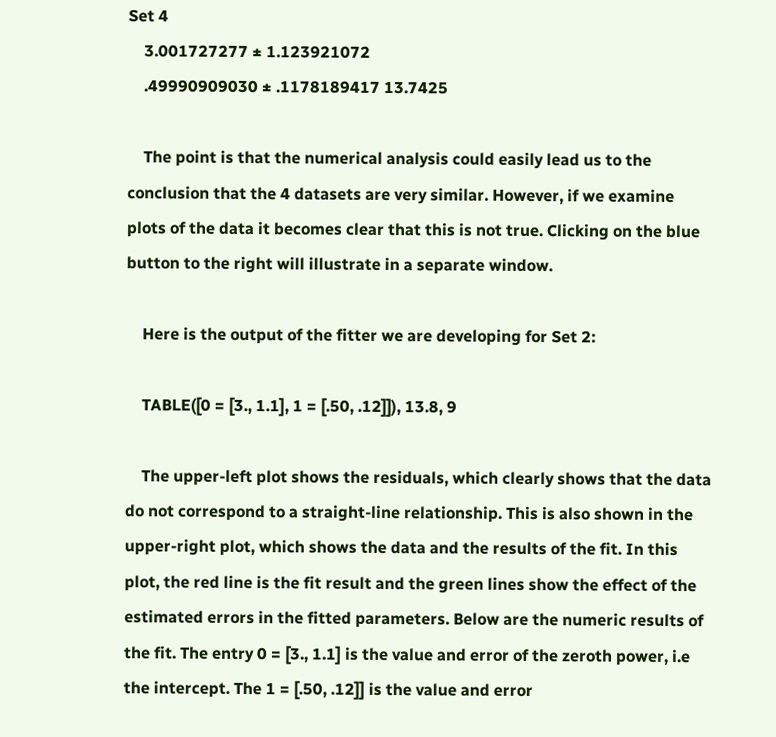Set 4
    3.001727277 ± 1.123921072
    .49990909030 ± .1178189417 13.7425

    The point is that the numerical analysis could easily lead us to the conclusion that the 4 datasets are very similar. However, if we examine plots of the data it becomes clear that this is not true. Clicking on the blue button to the right will illustrate in a separate window.

    Here is the output of the fitter we are developing for Set 2:

    TABLE([0 = [3., 1.1], 1 = [.50, .12]]), 13.8, 9

    The upper-left plot shows the residuals, which clearly shows that the data do not correspond to a straight-line relationship. This is also shown in the upper-right plot, which shows the data and the results of the fit. In this plot, the red line is the fit result and the green lines show the effect of the estimated errors in the fitted parameters. Below are the numeric results of the fit. The entry 0 = [3., 1.1] is the value and error of the zeroth power, i.e the intercept. The 1 = [.50, .12]] is the value and error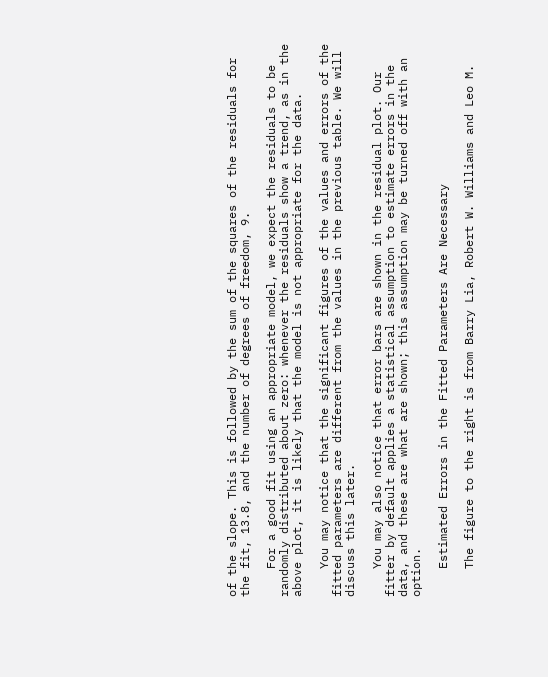of the slope. This is followed by the sum of the squares of the residuals for the fit, 13.8, and the number of degrees of freedom, 9.

    For a good fit using an appropriate model, we expect the residuals to be randomly distributed about zero: whenever the residuals show a trend, as in the above plot, it is likely that the model is not appropriate for the data.

    You may notice that the significant figures of the values and errors of the fitted parameters are different from the values in the previous table. We will discuss this later.

    You may also notice that error bars are shown in the residual plot. Our fitter by default applies a statistical assumption to estimate errors in the data, and these are what are shown; this assumption may be turned off with an option.

    Estimated Errors in the Fitted Parameters Are Necessary

    The figure to the right is from Barry Lia, Robert W. Williams and Leo M.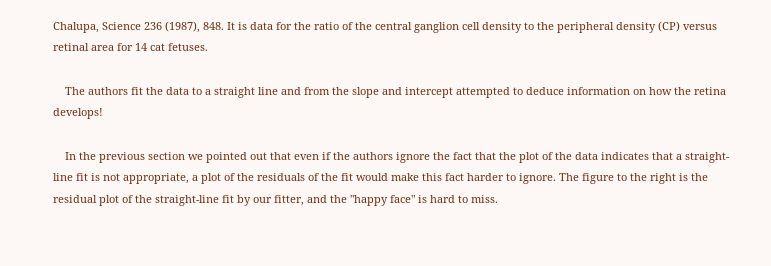Chalupa, Science 236 (1987), 848. It is data for the ratio of the central ganglion cell density to the peripheral density (CP) versus retinal area for 14 cat fetuses.

    The authors fit the data to a straight line and from the slope and intercept attempted to deduce information on how the retina develops!

    In the previous section we pointed out that even if the authors ignore the fact that the plot of the data indicates that a straight-line fit is not appropriate, a plot of the residuals of the fit would make this fact harder to ignore. The figure to the right is the residual plot of the straight-line fit by our fitter, and the "happy face" is hard to miss.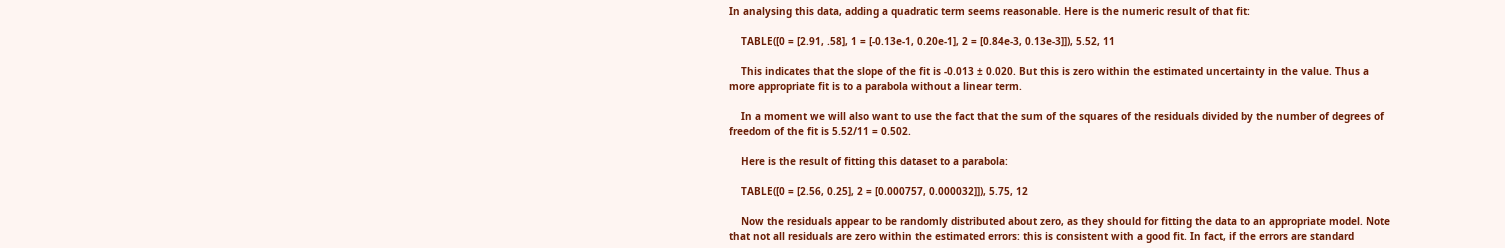In analysing this data, adding a quadratic term seems reasonable. Here is the numeric result of that fit:

    TABLE([0 = [2.91, .58], 1 = [-0.13e-1, 0.20e-1], 2 = [0.84e-3, 0.13e-3]]), 5.52, 11

    This indicates that the slope of the fit is -0.013 ± 0.020. But this is zero within the estimated uncertainty in the value. Thus a more appropriate fit is to a parabola without a linear term.

    In a moment we will also want to use the fact that the sum of the squares of the residuals divided by the number of degrees of freedom of the fit is 5.52/11 = 0.502.

    Here is the result of fitting this dataset to a parabola:

    TABLE([0 = [2.56, 0.25], 2 = [0.000757, 0.000032]]), 5.75, 12

    Now the residuals appear to be randomly distributed about zero, as they should for fitting the data to an appropriate model. Note that not all residuals are zero within the estimated errors: this is consistent with a good fit. In fact, if the errors are standard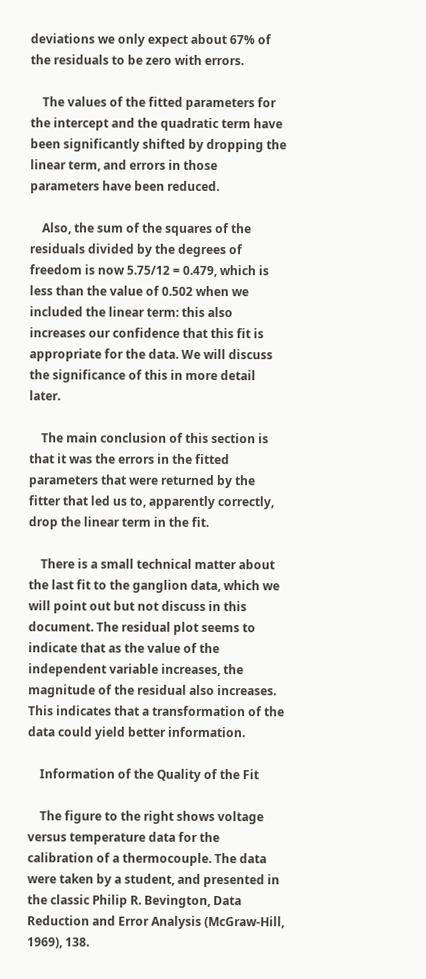deviations we only expect about 67% of the residuals to be zero with errors.

    The values of the fitted parameters for the intercept and the quadratic term have been significantly shifted by dropping the linear term, and errors in those parameters have been reduced.

    Also, the sum of the squares of the residuals divided by the degrees of freedom is now 5.75/12 = 0.479, which is less than the value of 0.502 when we included the linear term: this also increases our confidence that this fit is appropriate for the data. We will discuss the significance of this in more detail later.

    The main conclusion of this section is that it was the errors in the fitted parameters that were returned by the fitter that led us to, apparently correctly, drop the linear term in the fit.

    There is a small technical matter about the last fit to the ganglion data, which we will point out but not discuss in this document. The residual plot seems to indicate that as the value of the independent variable increases, the magnitude of the residual also increases. This indicates that a transformation of the data could yield better information.

    Information of the Quality of the Fit

    The figure to the right shows voltage versus temperature data for the calibration of a thermocouple. The data were taken by a student, and presented in the classic Philip R. Bevington, Data Reduction and Error Analysis (McGraw-Hill, 1969), 138.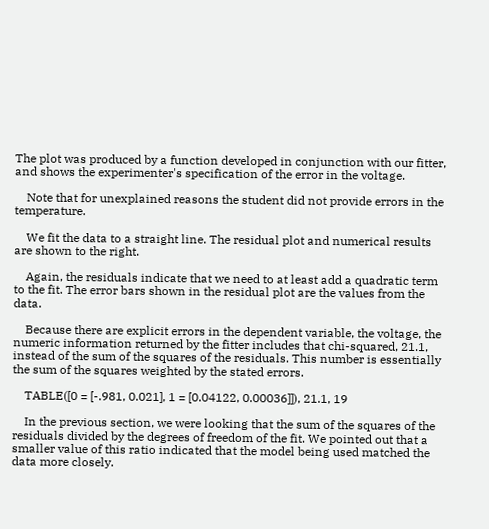The plot was produced by a function developed in conjunction with our fitter, and shows the experimenter's specification of the error in the voltage.

    Note that for unexplained reasons the student did not provide errors in the temperature.

    We fit the data to a straight line. The residual plot and numerical results are shown to the right.

    Again, the residuals indicate that we need to at least add a quadratic term to the fit. The error bars shown in the residual plot are the values from the data.

    Because there are explicit errors in the dependent variable, the voltage, the numeric information returned by the fitter includes that chi-squared, 21.1, instead of the sum of the squares of the residuals. This number is essentially the sum of the squares weighted by the stated errors.

    TABLE([0 = [-.981, 0.021], 1 = [0.04122, 0.00036]]), 21.1, 19

    In the previous section, we were looking that the sum of the squares of the residuals divided by the degrees of freedom of the fit. We pointed out that a smaller value of this ratio indicated that the model being used matched the data more closely.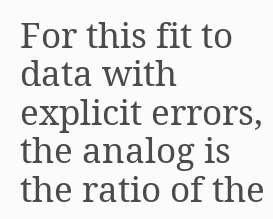For this fit to data with explicit errors, the analog is the ratio of the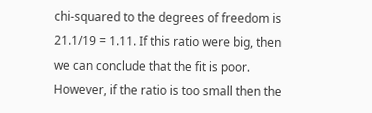chi-squared to the degrees of freedom is 21.1/19 = 1.11. If this ratio were big, then we can conclude that the fit is poor. However, if the ratio is too small then the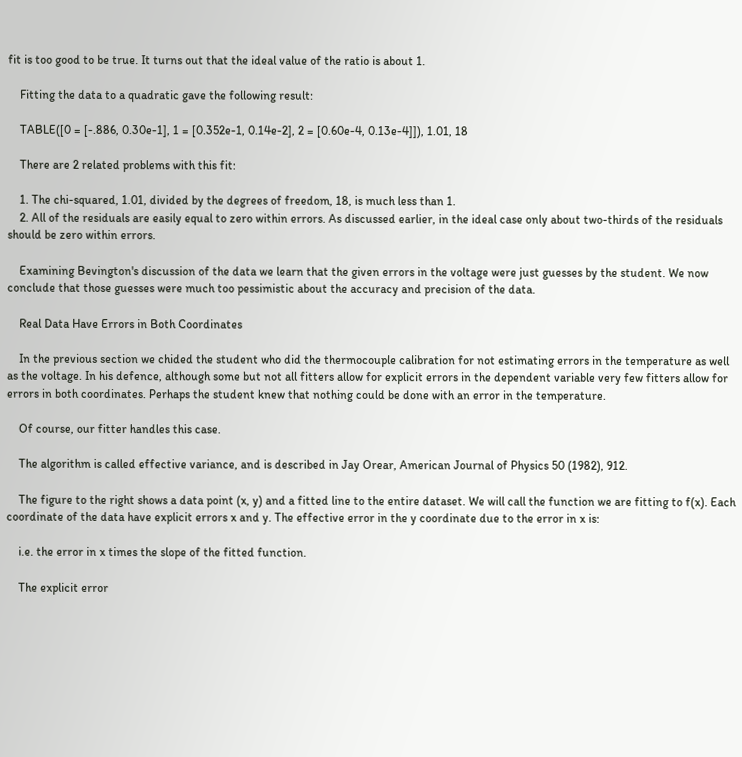fit is too good to be true. It turns out that the ideal value of the ratio is about 1.

    Fitting the data to a quadratic gave the following result:

    TABLE([0 = [-.886, 0.30e-1], 1 = [0.352e-1, 0.14e-2], 2 = [0.60e-4, 0.13e-4]]), 1.01, 18

    There are 2 related problems with this fit:

    1. The chi-squared, 1.01, divided by the degrees of freedom, 18, is much less than 1.
    2. All of the residuals are easily equal to zero within errors. As discussed earlier, in the ideal case only about two-thirds of the residuals should be zero within errors.

    Examining Bevington's discussion of the data we learn that the given errors in the voltage were just guesses by the student. We now conclude that those guesses were much too pessimistic about the accuracy and precision of the data.

    Real Data Have Errors in Both Coordinates

    In the previous section we chided the student who did the thermocouple calibration for not estimating errors in the temperature as well as the voltage. In his defence, although some but not all fitters allow for explicit errors in the dependent variable very few fitters allow for errors in both coordinates. Perhaps the student knew that nothing could be done with an error in the temperature.

    Of course, our fitter handles this case.

    The algorithm is called effective variance, and is described in Jay Orear, American Journal of Physics 50 (1982), 912.

    The figure to the right shows a data point (x, y) and a fitted line to the entire dataset. We will call the function we are fitting to f(x). Each coordinate of the data have explicit errors x and y. The effective error in the y coordinate due to the error in x is:

    i.e. the error in x times the slope of the fitted function.

    The explicit error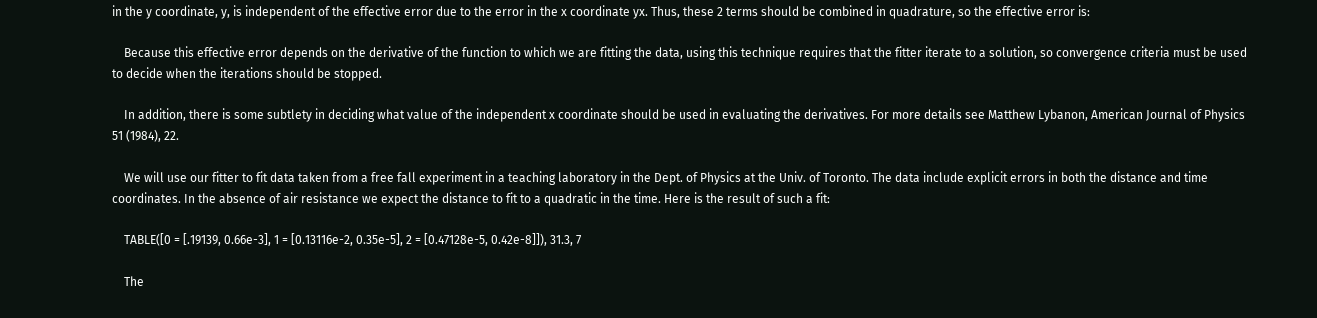in the y coordinate, y, is independent of the effective error due to the error in the x coordinate yx. Thus, these 2 terms should be combined in quadrature, so the effective error is:

    Because this effective error depends on the derivative of the function to which we are fitting the data, using this technique requires that the fitter iterate to a solution, so convergence criteria must be used to decide when the iterations should be stopped.

    In addition, there is some subtlety in deciding what value of the independent x coordinate should be used in evaluating the derivatives. For more details see Matthew Lybanon, American Journal of Physics 51 (1984), 22.

    We will use our fitter to fit data taken from a free fall experiment in a teaching laboratory in the Dept. of Physics at the Univ. of Toronto. The data include explicit errors in both the distance and time coordinates. In the absence of air resistance we expect the distance to fit to a quadratic in the time. Here is the result of such a fit:

    TABLE([0 = [.19139, 0.66e-3], 1 = [0.13116e-2, 0.35e-5], 2 = [0.47128e-5, 0.42e-8]]), 31.3, 7

    The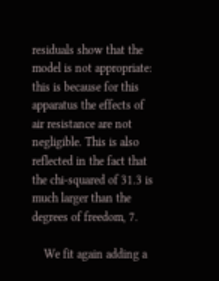residuals show that the model is not appropriate: this is because for this apparatus the effects of air resistance are not negligible. This is also reflected in the fact that the chi-squared of 31.3 is much larger than the degrees of freedom, 7.

    We fit again adding a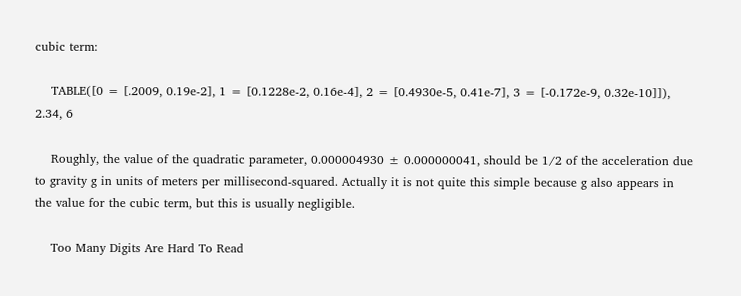cubic term:

    TABLE([0 = [.2009, 0.19e-2], 1 = [0.1228e-2, 0.16e-4], 2 = [0.4930e-5, 0.41e-7], 3 = [-0.172e-9, 0.32e-10]]), 2.34, 6

    Roughly, the value of the quadratic parameter, 0.000004930 ± 0.000000041, should be 1/2 of the acceleration due to gravity g in units of meters per millisecond-squared. Actually it is not quite this simple because g also appears in the value for the cubic term, but this is usually negligible.

    Too Many Digits Are Hard To Read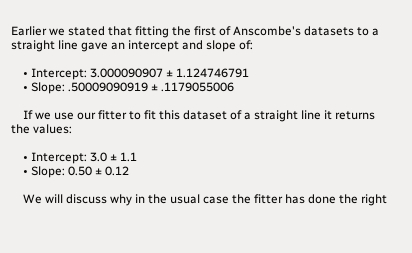Earlier we stated that fitting the first of Anscombe's datasets to a straight line gave an intercept and slope of:

    • Intercept: 3.000090907 ± 1.124746791
    • Slope: .50009090919 ± .1179055006

    If we use our fitter to fit this dataset of a straight line it returns the values:

    • Intercept: 3.0 ± 1.1
    • Slope: 0.50 ± 0.12

    We will discuss why in the usual case the fitter has done the right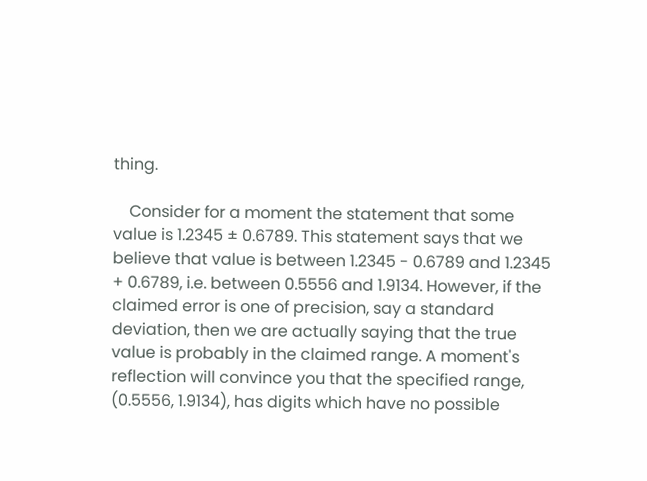thing.

    Consider for a moment the statement that some value is 1.2345 ± 0.6789. This statement says that we believe that value is between 1.2345 - 0.6789 and 1.2345 + 0.6789, i.e. between 0.5556 and 1.9134. However, if the claimed error is one of precision, say a standard deviation, then we are actually saying that the true value is probably in the claimed range. A moment's reflection will convince you that the specified range, (0.5556, 1.9134), has digits which have no possible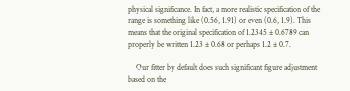physical significance. In fact, a more realistic specification of the range is something like (0.56, 1.91) or even (0.6, 1.9). This means that the original specification of 1.2345 ± 0.6789 can properly be written 1.23 ± 0.68 or perhaps 1.2 ± 0.7.

    Our fitter by default does such significant figure adjustment based on the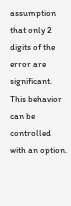assumption that only 2 digits of the error are significant. This behavior can be controlled with an option.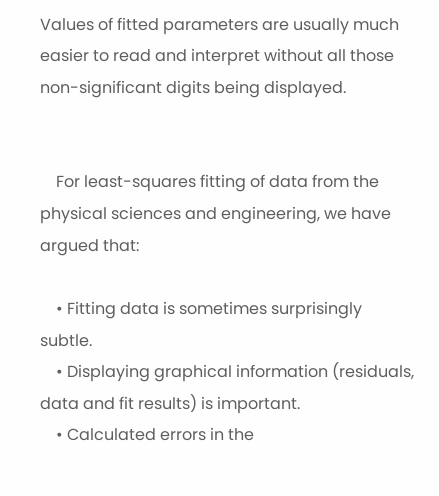Values of fitted parameters are usually much easier to read and interpret without all those non-significant digits being displayed.


    For least-squares fitting of data from the physical sciences and engineering, we have argued that:

    • Fitting data is sometimes surprisingly subtle.
    • Displaying graphical information (residuals, data and fit results) is important.
    • Calculated errors in the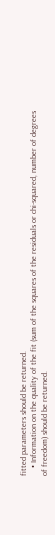fitted parameters should be returned.
    • Information on the quality of the fit (sum of the squares of the residuals or chi-squared, number of degrees of freedom) should be returned.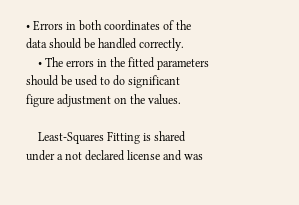• Errors in both coordinates of the data should be handled correctly.
    • The errors in the fitted parameters should be used to do significant figure adjustment on the values.

    Least-Squares Fitting is shared under a not declared license and was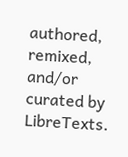authored, remixed, and/or curated by LibreTexts.